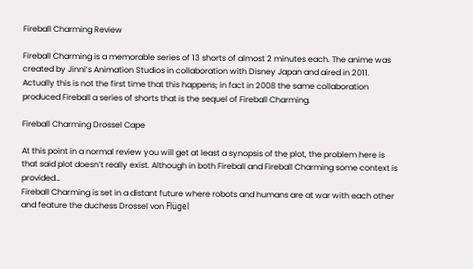Fireball Charming Review

Fireball Charming is a memorable series of 13 shorts of almost 2 minutes each. The anime was created by Jinni’s Animation Studios in collaboration with Disney Japan and aired in 2011.
Actually this is not the first time that this happens; in fact in 2008 the same collaboration produced Fireball a series of shorts that is the sequel of Fireball Charming.

Fireball Charming Drossel Cape

At this point in a normal review you will get at least a synopsis of the plot, the problem here is that said plot doesn’t really exist. Although in both Fireball and Fireball Charming some context is provided…
Fireball Charming is set in a distant future where robots and humans are at war with each other and feature the duchess Drossel von Flügel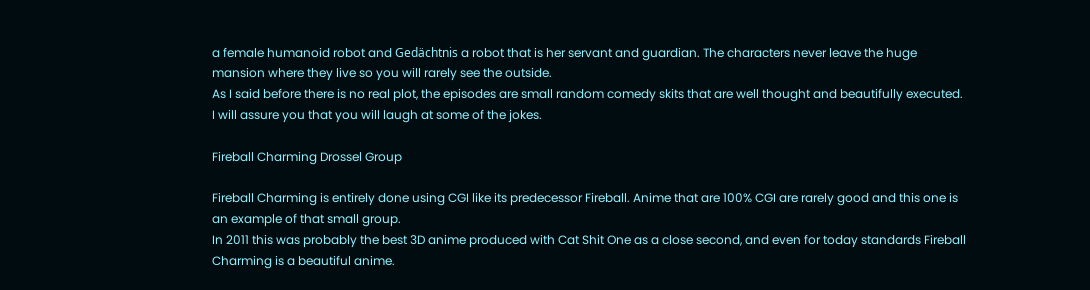a female humanoid robot and Gedächtnis a robot that is her servant and guardian. The characters never leave the huge mansion where they live so you will rarely see the outside.
As I said before there is no real plot, the episodes are small random comedy skits that are well thought and beautifully executed.
I will assure you that you will laugh at some of the jokes.

Fireball Charming Drossel Group

Fireball Charming is entirely done using CGI like its predecessor Fireball. Anime that are 100% CGI are rarely good and this one is an example of that small group.
In 2011 this was probably the best 3D anime produced with Cat Shit One as a close second, and even for today standards Fireball Charming is a beautiful anime.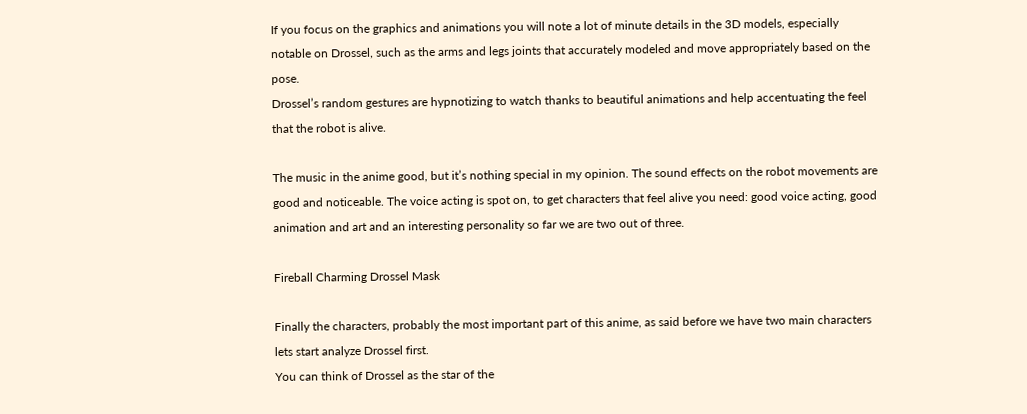If you focus on the graphics and animations you will note a lot of minute details in the 3D models, especially notable on Drossel, such as the arms and legs joints that accurately modeled and move appropriately based on the pose.
Drossel’s random gestures are hypnotizing to watch thanks to beautiful animations and help accentuating the feel that the robot is alive.

The music in the anime good, but it’s nothing special in my opinion. The sound effects on the robot movements are good and noticeable. The voice acting is spot on, to get characters that feel alive you need: good voice acting, good animation and art and an interesting personality so far we are two out of three.

Fireball Charming Drossel Mask

Finally the characters, probably the most important part of this anime, as said before we have two main characters lets start analyze Drossel first.
You can think of Drossel as the star of the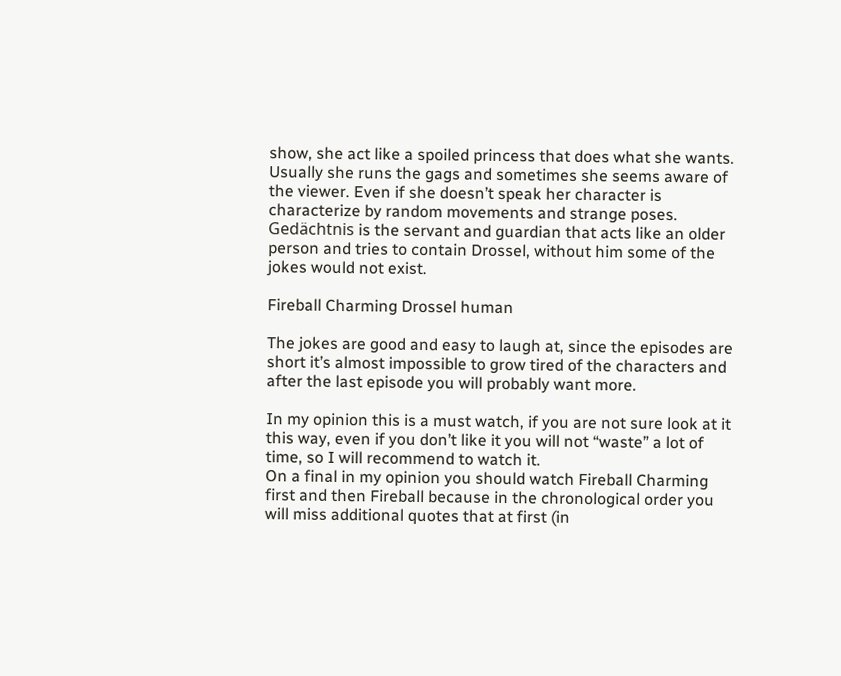show, she act like a spoiled princess that does what she wants. Usually she runs the gags and sometimes she seems aware of the viewer. Even if she doesn’t speak her character is characterize by random movements and strange poses.
Gedächtnis is the servant and guardian that acts like an older person and tries to contain Drossel, without him some of the jokes would not exist.

Fireball Charming Drossel human

The jokes are good and easy to laugh at, since the episodes are short it’s almost impossible to grow tired of the characters and after the last episode you will probably want more.

In my opinion this is a must watch, if you are not sure look at it this way, even if you don’t like it you will not “waste” a lot of time, so I will recommend to watch it.
On a final in my opinion you should watch Fireball Charming first and then Fireball because in the chronological order you will miss additional quotes that at first (in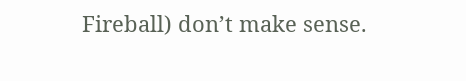Fireball) don’t make sense.